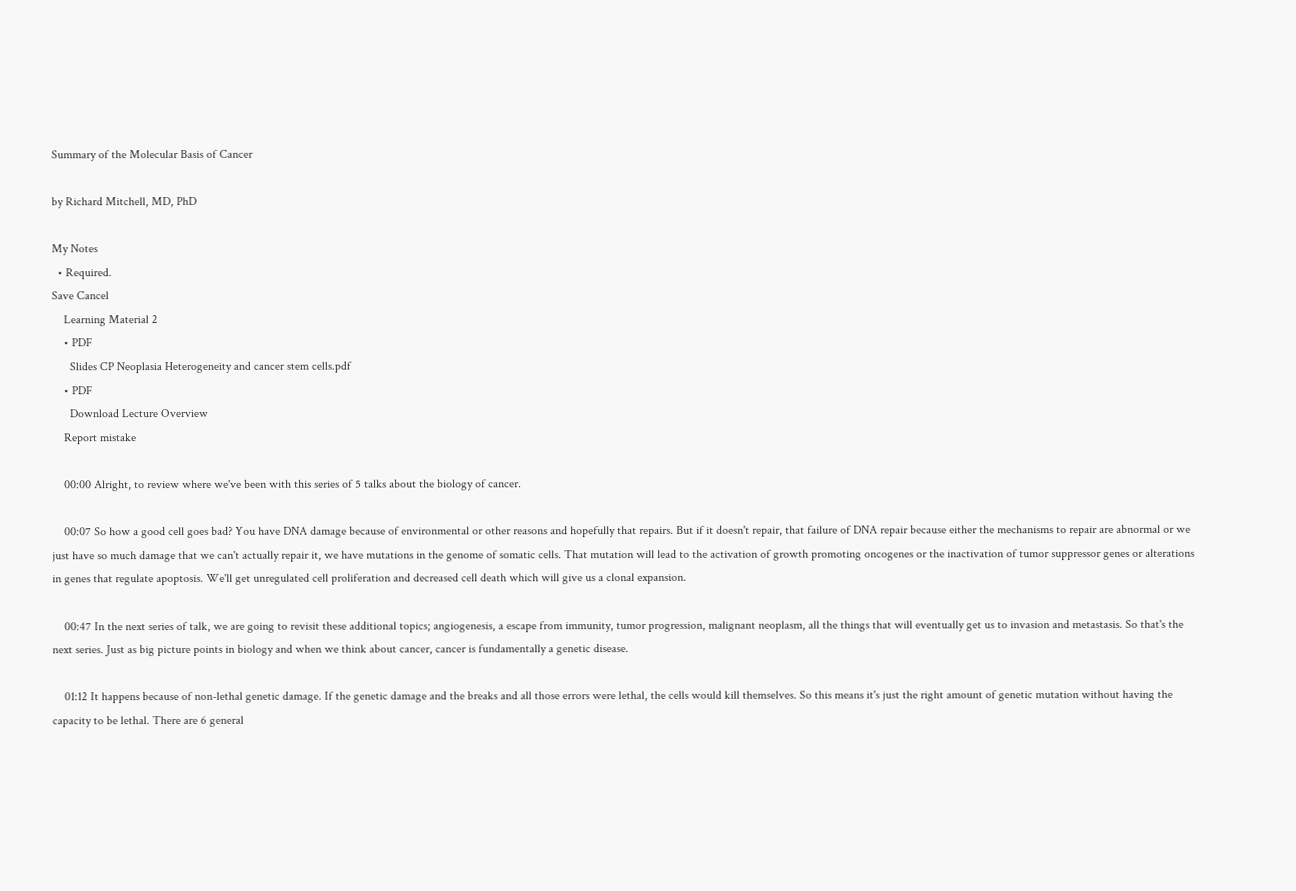Summary of the Molecular Basis of Cancer

by Richard Mitchell, MD, PhD

My Notes
  • Required.
Save Cancel
    Learning Material 2
    • PDF
      Slides CP Neoplasia Heterogeneity and cancer stem cells.pdf
    • PDF
      Download Lecture Overview
    Report mistake

    00:00 Alright, to review where we've been with this series of 5 talks about the biology of cancer.

    00:07 So how a good cell goes bad? You have DNA damage because of environmental or other reasons and hopefully that repairs. But if it doesn't repair, that failure of DNA repair because either the mechanisms to repair are abnormal or we just have so much damage that we can't actually repair it, we have mutations in the genome of somatic cells. That mutation will lead to the activation of growth promoting oncogenes or the inactivation of tumor suppressor genes or alterations in genes that regulate apoptosis. We'll get unregulated cell proliferation and decreased cell death which will give us a clonal expansion.

    00:47 In the next series of talk, we are going to revisit these additional topics; angiogenesis, a escape from immunity, tumor progression, malignant neoplasm, all the things that will eventually get us to invasion and metastasis. So that's the next series. Just as big picture points in biology and when we think about cancer, cancer is fundamentally a genetic disease.

    01:12 It happens because of non-lethal genetic damage. If the genetic damage and the breaks and all those errors were lethal, the cells would kill themselves. So this means it's just the right amount of genetic mutation without having the capacity to be lethal. There are 6 general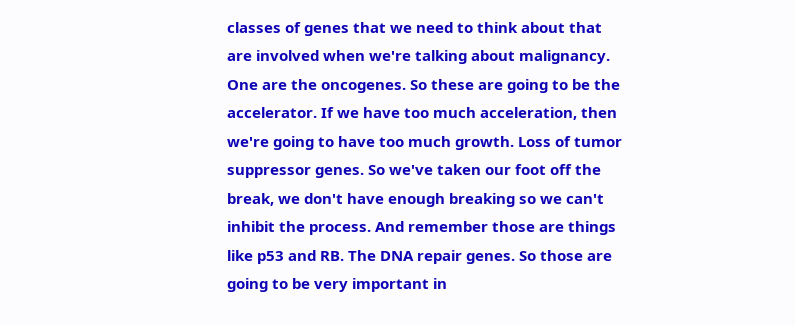classes of genes that we need to think about that are involved when we're talking about malignancy. One are the oncogenes. So these are going to be the accelerator. If we have too much acceleration, then we're going to have too much growth. Loss of tumor suppressor genes. So we've taken our foot off the break, we don't have enough breaking so we can't inhibit the process. And remember those are things like p53 and RB. The DNA repair genes. So those are going to be very important in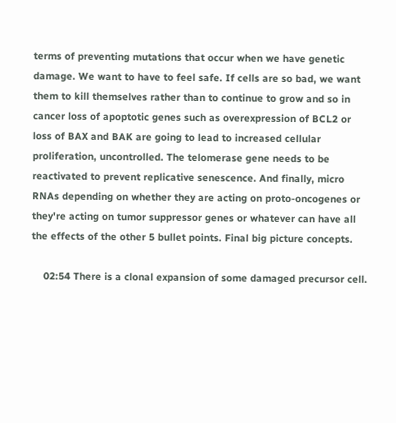terms of preventing mutations that occur when we have genetic damage. We want to have to feel safe. If cells are so bad, we want them to kill themselves rather than to continue to grow and so in cancer loss of apoptotic genes such as overexpression of BCL2 or loss of BAX and BAK are going to lead to increased cellular proliferation, uncontrolled. The telomerase gene needs to be reactivated to prevent replicative senescence. And finally, micro RNAs depending on whether they are acting on proto-oncogenes or they're acting on tumor suppressor genes or whatever can have all the effects of the other 5 bullet points. Final big picture concepts.

    02:54 There is a clonal expansion of some damaged precursor cell.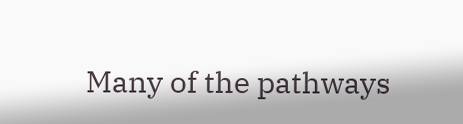Many of the pathways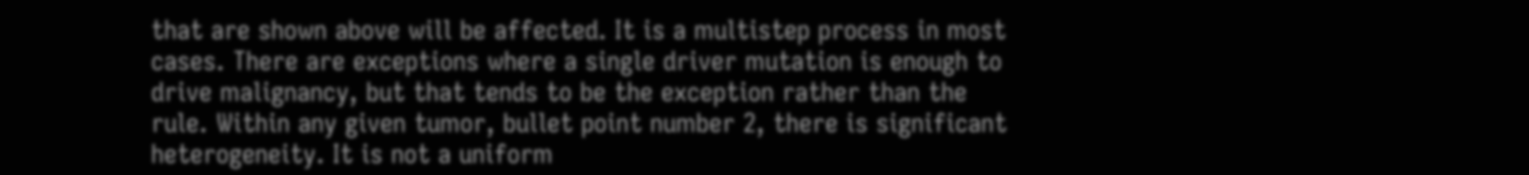that are shown above will be affected. It is a multistep process in most cases. There are exceptions where a single driver mutation is enough to drive malignancy, but that tends to be the exception rather than the rule. Within any given tumor, bullet point number 2, there is significant heterogeneity. It is not a uniform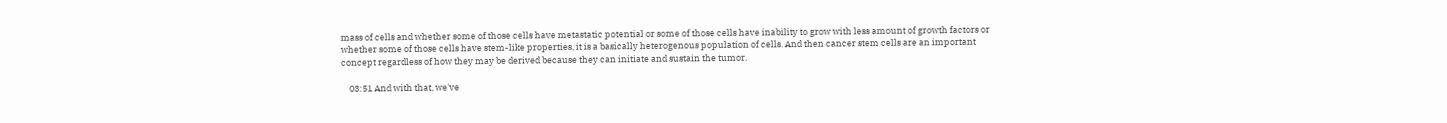mass of cells and whether some of those cells have metastatic potential or some of those cells have inability to grow with less amount of growth factors or whether some of those cells have stem-like properties, it is a basically heterogenous population of cells. And then cancer stem cells are an important concept regardless of how they may be derived because they can initiate and sustain the tumor.

    03:51 And with that, we've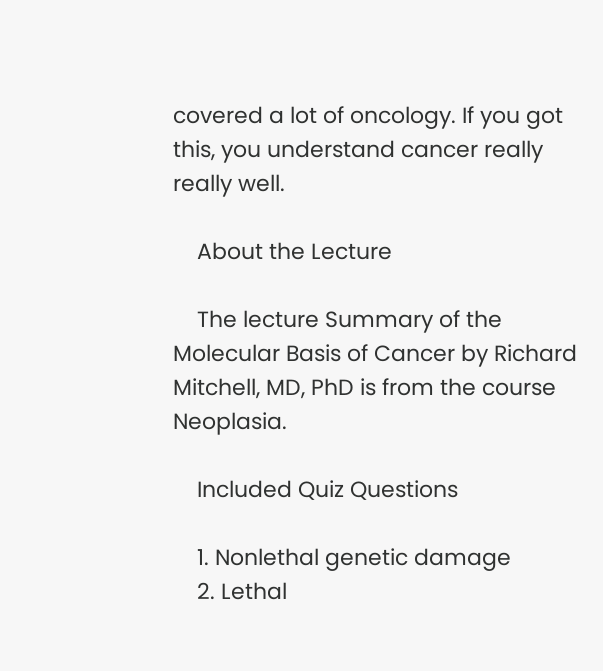covered a lot of oncology. If you got this, you understand cancer really really well.

    About the Lecture

    The lecture Summary of the Molecular Basis of Cancer by Richard Mitchell, MD, PhD is from the course Neoplasia.

    Included Quiz Questions

    1. Nonlethal genetic damage
    2. Lethal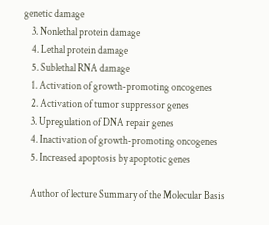genetic damage
    3. Nonlethal protein damage
    4. Lethal protein damage
    5. Sublethal RNA damage
    1. Activation of growth-promoting oncogenes
    2. Activation of tumor suppressor genes
    3. Upregulation of DNA repair genes
    4. Inactivation of growth-promoting oncogenes
    5. Increased apoptosis by apoptotic genes

    Author of lecture Summary of the Molecular Basis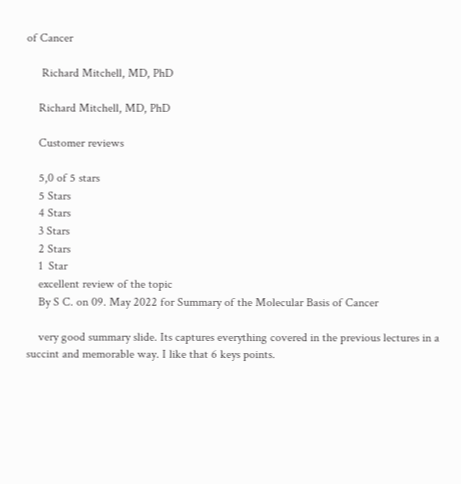of Cancer

     Richard Mitchell, MD, PhD

    Richard Mitchell, MD, PhD

    Customer reviews

    5,0 of 5 stars
    5 Stars
    4 Stars
    3 Stars
    2 Stars
    1  Star
    excellent review of the topic
    By S C. on 09. May 2022 for Summary of the Molecular Basis of Cancer

    very good summary slide. Its captures everything covered in the previous lectures in a succint and memorable way. I like that 6 keys points.